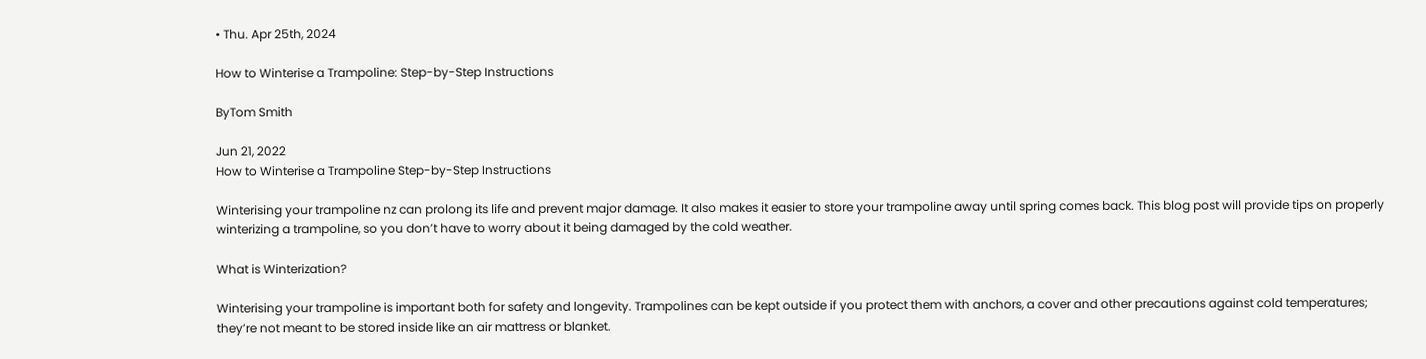• Thu. Apr 25th, 2024

How to Winterise a Trampoline: Step-by-Step Instructions

ByTom Smith

Jun 21, 2022
How to Winterise a Trampoline Step-by-Step Instructions

Winterising your trampoline nz can prolong its life and prevent major damage. It also makes it easier to store your trampoline away until spring comes back. This blog post will provide tips on properly winterizing a trampoline, so you don’t have to worry about it being damaged by the cold weather.

What is Winterization?

Winterising your trampoline is important both for safety and longevity. Trampolines can be kept outside if you protect them with anchors, a cover and other precautions against cold temperatures; they’re not meant to be stored inside like an air mattress or blanket.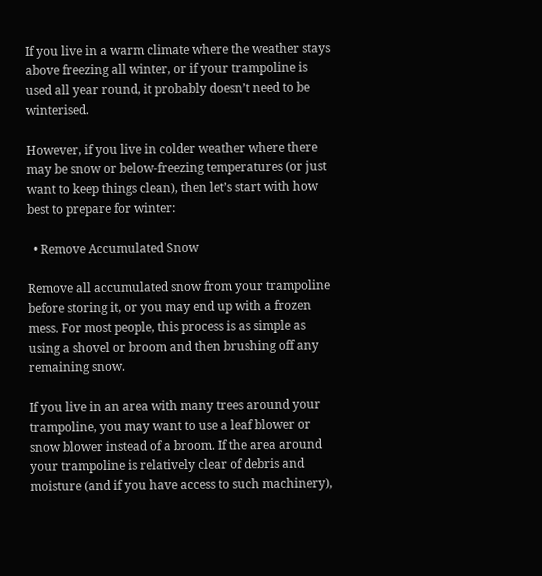If you live in a warm climate where the weather stays above freezing all winter, or if your trampoline is used all year round, it probably doesn’t need to be winterised.

However, if you live in colder weather where there may be snow or below-freezing temperatures (or just want to keep things clean), then let’s start with how best to prepare for winter:

  • Remove Accumulated Snow

Remove all accumulated snow from your trampoline before storing it, or you may end up with a frozen mess. For most people, this process is as simple as using a shovel or broom and then brushing off any remaining snow.

If you live in an area with many trees around your trampoline, you may want to use a leaf blower or snow blower instead of a broom. If the area around your trampoline is relatively clear of debris and moisture (and if you have access to such machinery),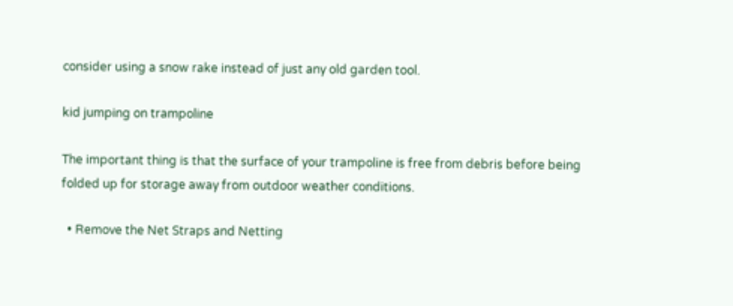consider using a snow rake instead of just any old garden tool.

kid jumping on trampoline

The important thing is that the surface of your trampoline is free from debris before being folded up for storage away from outdoor weather conditions.

  • Remove the Net Straps and Netting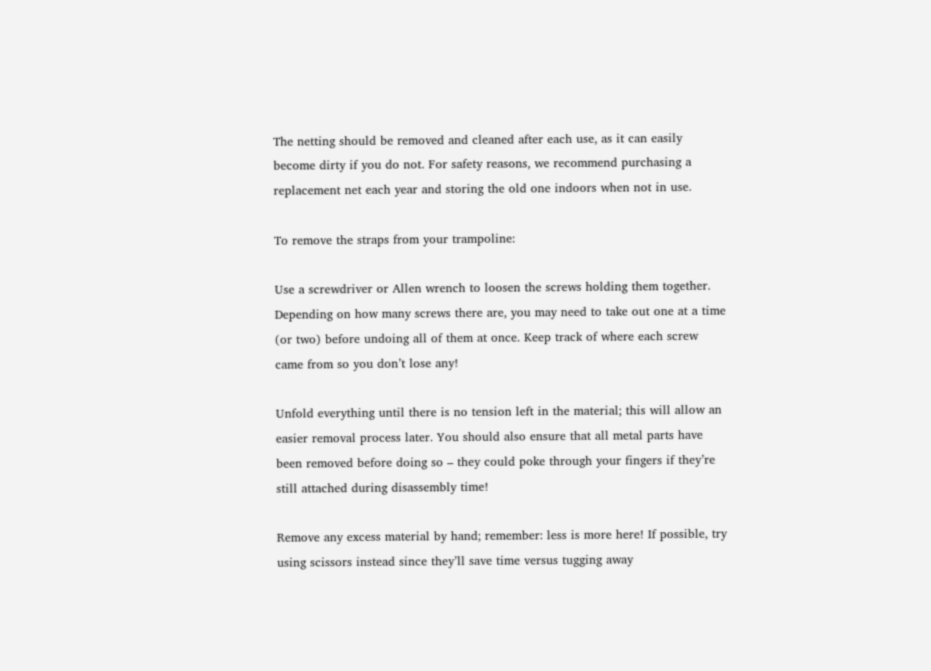The netting should be removed and cleaned after each use, as it can easily become dirty if you do not. For safety reasons, we recommend purchasing a replacement net each year and storing the old one indoors when not in use.

To remove the straps from your trampoline:

Use a screwdriver or Allen wrench to loosen the screws holding them together. Depending on how many screws there are, you may need to take out one at a time (or two) before undoing all of them at once. Keep track of where each screw came from so you don’t lose any!

Unfold everything until there is no tension left in the material; this will allow an easier removal process later. You should also ensure that all metal parts have been removed before doing so – they could poke through your fingers if they’re still attached during disassembly time!

Remove any excess material by hand; remember: less is more here! If possible, try using scissors instead since they’ll save time versus tugging away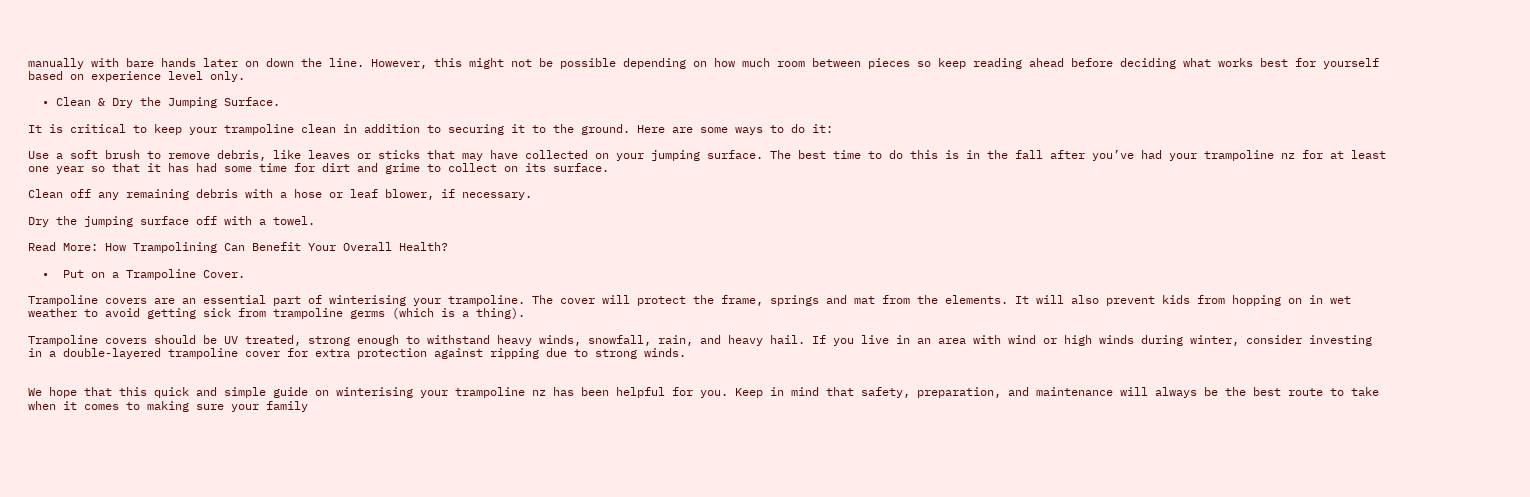manually with bare hands later on down the line. However, this might not be possible depending on how much room between pieces so keep reading ahead before deciding what works best for yourself based on experience level only.

  • Clean & Dry the Jumping Surface.

It is critical to keep your trampoline clean in addition to securing it to the ground. Here are some ways to do it:

Use a soft brush to remove debris, like leaves or sticks that may have collected on your jumping surface. The best time to do this is in the fall after you’ve had your trampoline nz for at least one year so that it has had some time for dirt and grime to collect on its surface.

Clean off any remaining debris with a hose or leaf blower, if necessary.

Dry the jumping surface off with a towel.

Read More: How Trampolining Can Benefit Your Overall Health?

  •  Put on a Trampoline Cover.

Trampoline covers are an essential part of winterising your trampoline. The cover will protect the frame, springs and mat from the elements. It will also prevent kids from hopping on in wet weather to avoid getting sick from trampoline germs (which is a thing).

Trampoline covers should be UV treated, strong enough to withstand heavy winds, snowfall, rain, and heavy hail. If you live in an area with wind or high winds during winter, consider investing in a double-layered trampoline cover for extra protection against ripping due to strong winds.


We hope that this quick and simple guide on winterising your trampoline nz has been helpful for you. Keep in mind that safety, preparation, and maintenance will always be the best route to take when it comes to making sure your family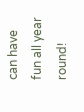can have fun all year round!